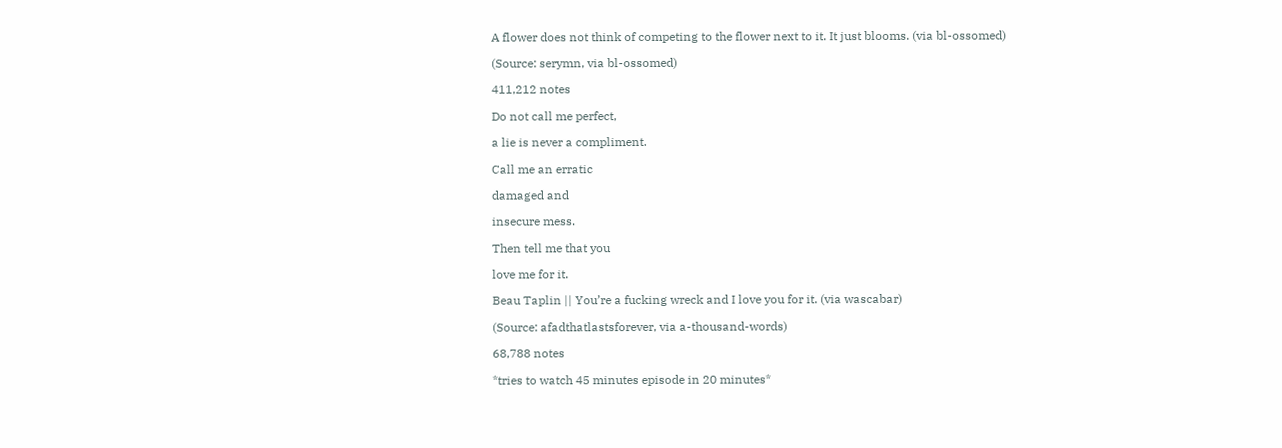A flower does not think of competing to the flower next to it. It just blooms. (via bl-ossomed)

(Source: serymn, via bl-ossomed)

411,212 notes

Do not call me perfect,

a lie is never a compliment.

Call me an erratic

damaged and

insecure mess.

Then tell me that you

love me for it.

Beau Taplin || You’re a fucking wreck and I love you for it. (via wascabar)

(Source: afadthatlastsforever, via a-thousand-words)

68,788 notes

*tries to watch 45 minutes episode in 20 minutes*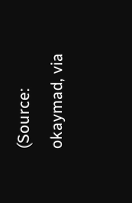(Source: okaymad, via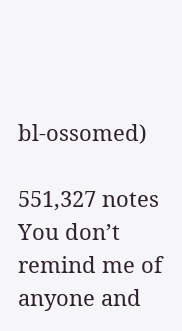bl-ossomed)

551,327 notes
You don’t remind me of anyone and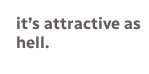it’s attractive as hell.